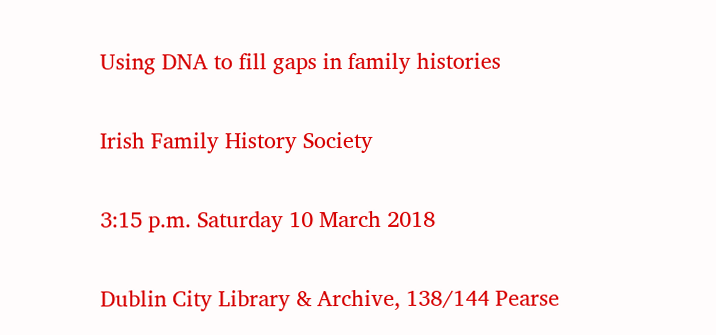Using DNA to fill gaps in family histories

Irish Family History Society

3:15 p.m. Saturday 10 March 2018

Dublin City Library & Archive, 138/144 Pearse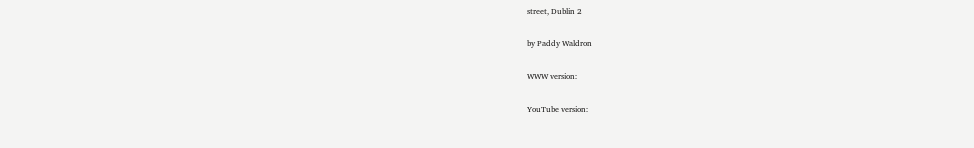street, Dublin 2

by Paddy Waldron

WWW version:

YouTube version: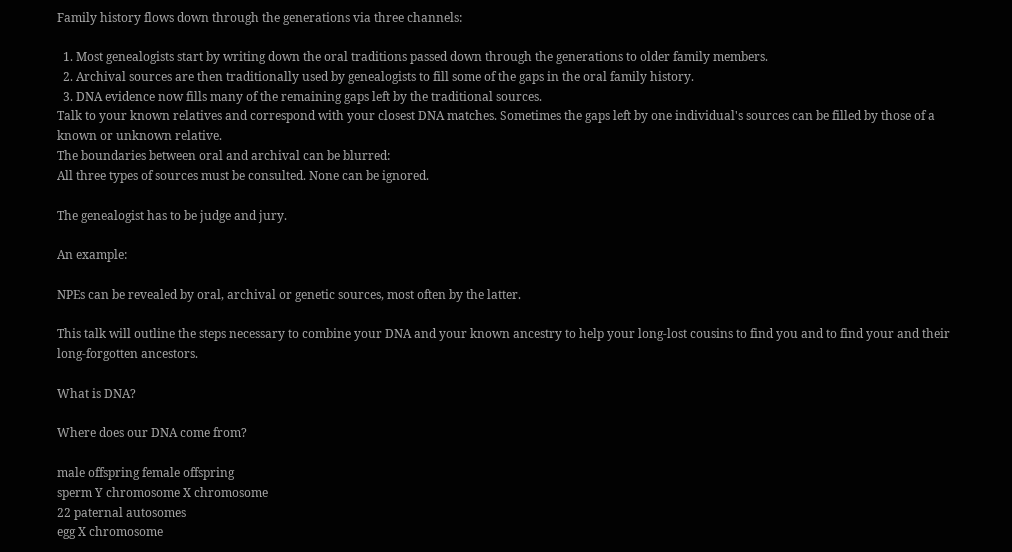Family history flows down through the generations via three channels:

  1. Most genealogists start by writing down the oral traditions passed down through the generations to older family members.
  2. Archival sources are then traditionally used by genealogists to fill some of the gaps in the oral family history.
  3. DNA evidence now fills many of the remaining gaps left by the traditional sources.
Talk to your known relatives and correspond with your closest DNA matches. Sometimes the gaps left by one individual's sources can be filled by those of a known or unknown relative.
The boundaries between oral and archival can be blurred:
All three types of sources must be consulted. None can be ignored.

The genealogist has to be judge and jury.

An example:

NPEs can be revealed by oral, archival or genetic sources, most often by the latter.

This talk will outline the steps necessary to combine your DNA and your known ancestry to help your long-lost cousins to find you and to find your and their long-forgotten ancestors.

What is DNA?

Where does our DNA come from?

male offspring female offspring
sperm Y chromosome X chromosome
22 paternal autosomes
egg X chromosome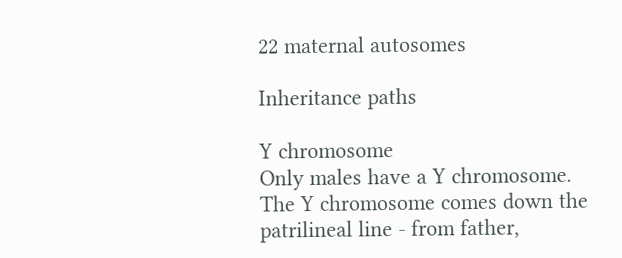22 maternal autosomes

Inheritance paths

Y chromosome
Only males have a Y chromosome.
The Y chromosome comes down the patrilineal line - from father,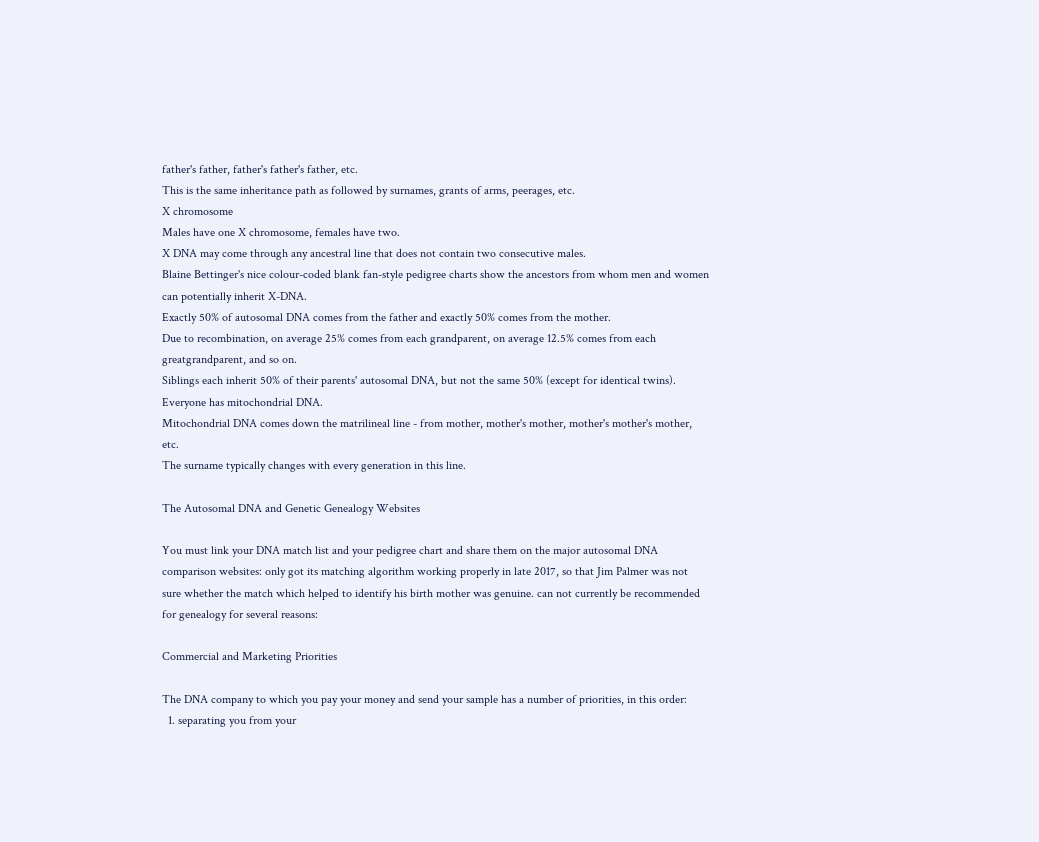father's father, father's father's father, etc.
This is the same inheritance path as followed by surnames, grants of arms, peerages, etc.
X chromosome
Males have one X chromosome, females have two.
X DNA may come through any ancestral line that does not contain two consecutive males.
Blaine Bettinger's nice colour-coded blank fan-style pedigree charts show the ancestors from whom men and women can potentially inherit X-DNA.
Exactly 50% of autosomal DNA comes from the father and exactly 50% comes from the mother.
Due to recombination, on average 25% comes from each grandparent, on average 12.5% comes from each greatgrandparent, and so on.
Siblings each inherit 50% of their parents' autosomal DNA, but not the same 50% (except for identical twins).
Everyone has mitochondrial DNA.
Mitochondrial DNA comes down the matrilineal line - from mother, mother's mother, mother's mother's mother, etc.
The surname typically changes with every generation in this line.

The Autosomal DNA and Genetic Genealogy Websites

You must link your DNA match list and your pedigree chart and share them on the major autosomal DNA comparison websites: only got its matching algorithm working properly in late 2017, so that Jim Palmer was not sure whether the match which helped to identify his birth mother was genuine. can not currently be recommended for genealogy for several reasons:

Commercial and Marketing Priorities

The DNA company to which you pay your money and send your sample has a number of priorities, in this order:
  1. separating you from your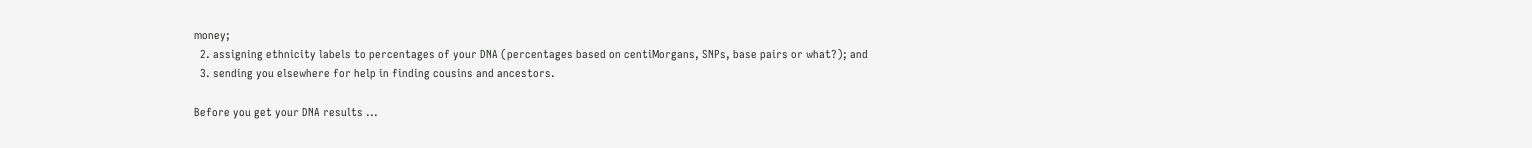money;
  2. assigning ethnicity labels to percentages of your DNA (percentages based on centiMorgans, SNPs, base pairs or what?); and
  3. sending you elsewhere for help in finding cousins and ancestors.

Before you get your DNA results ...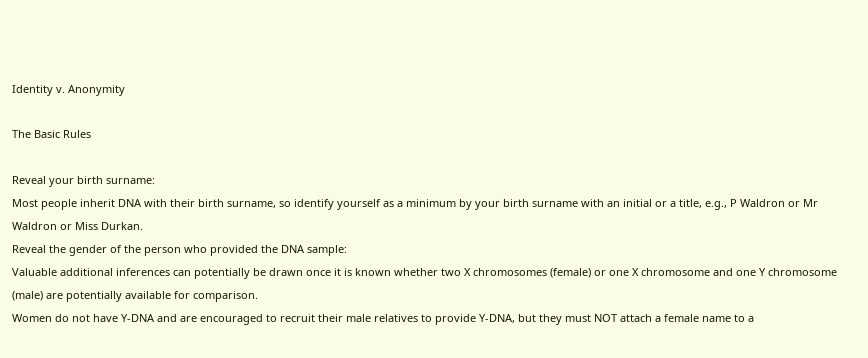Identity v. Anonymity

The Basic Rules

Reveal your birth surname:
Most people inherit DNA with their birth surname, so identify yourself as a minimum by your birth surname with an initial or a title, e.g., P Waldron or Mr Waldron or Miss Durkan.
Reveal the gender of the person who provided the DNA sample:
Valuable additional inferences can potentially be drawn once it is known whether two X chromosomes (female) or one X chromosome and one Y chromosome (male) are potentially available for comparison.
Women do not have Y-DNA and are encouraged to recruit their male relatives to provide Y-DNA, but they must NOT attach a female name to a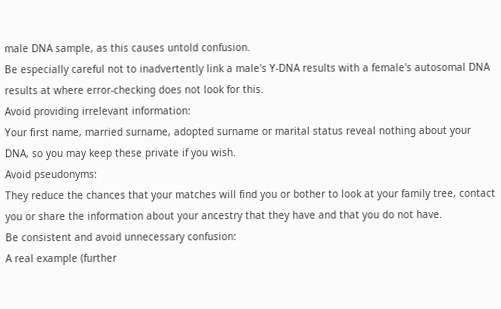male DNA sample, as this causes untold confusion.
Be especially careful not to inadvertently link a male's Y-DNA results with a female's autosomal DNA results at where error-checking does not look for this.
Avoid providing irrelevant information:
Your first name, married surname, adopted surname or marital status reveal nothing about your DNA, so you may keep these private if you wish.
Avoid pseudonyms:
They reduce the chances that your matches will find you or bother to look at your family tree, contact you or share the information about your ancestry that they have and that you do not have.
Be consistent and avoid unnecessary confusion:
A real example (further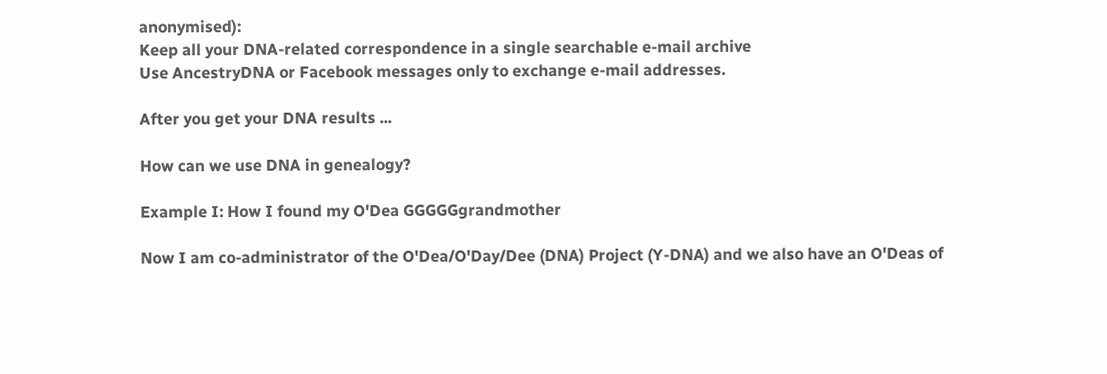anonymised):
Keep all your DNA-related correspondence in a single searchable e-mail archive
Use AncestryDNA or Facebook messages only to exchange e-mail addresses.

After you get your DNA results ...

How can we use DNA in genealogy?

Example I: How I found my O'Dea GGGGGgrandmother

Now I am co-administrator of the O'Dea/O'Day/Dee (DNA) Project (Y-DNA) and we also have an O'Deas of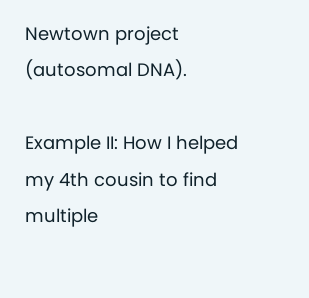Newtown project (autosomal DNA).

Example II: How I helped my 4th cousin to find multiple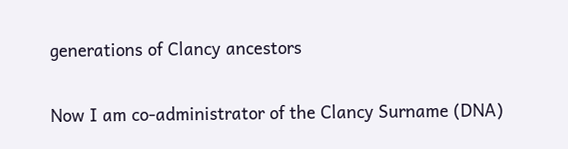generations of Clancy ancestors

Now I am co-administrator of the Clancy Surname (DNA)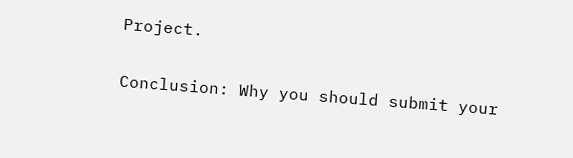Project.

Conclusion: Why you should submit your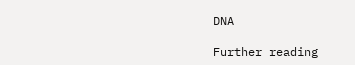DNA

Further reading